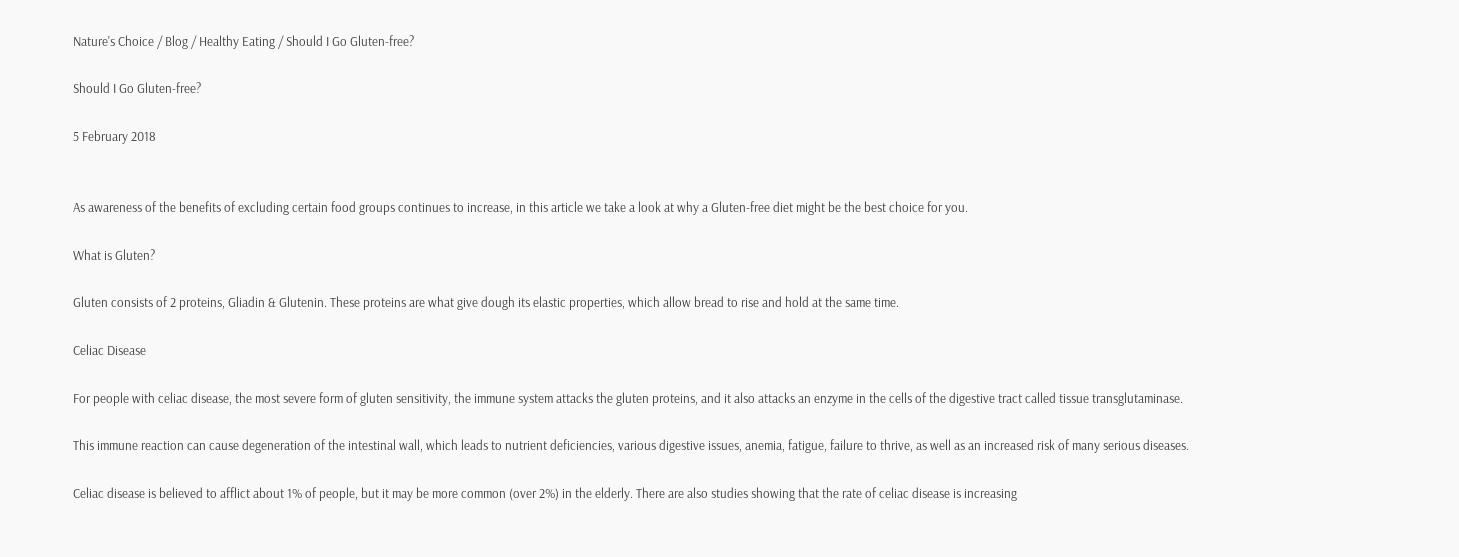Nature's Choice / Blog / Healthy Eating / Should I Go Gluten-free?

Should I Go Gluten-free?

5 February 2018


As awareness of the benefits of excluding certain food groups continues to increase, in this article we take a look at why a Gluten-free diet might be the best choice for you.

What is Gluten?

Gluten consists of 2 proteins, Gliadin & Glutenin. These proteins are what give dough its elastic properties, which allow bread to rise and hold at the same time.

Celiac Disease

For people with celiac disease, the most severe form of gluten sensitivity, the immune system attacks the gluten proteins, and it also attacks an enzyme in the cells of the digestive tract called tissue transglutaminase.

This immune reaction can cause degeneration of the intestinal wall, which leads to nutrient deficiencies, various digestive issues, anemia, fatigue, failure to thrive, as well as an increased risk of many serious diseases.

Celiac disease is believed to afflict about 1% of people, but it may be more common (over 2%) in the elderly. There are also studies showing that the rate of celiac disease is increasing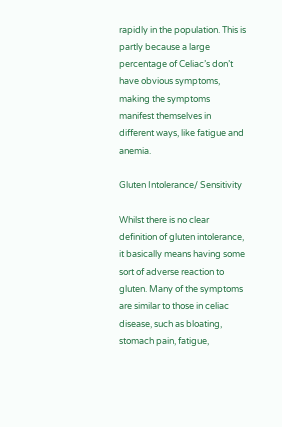rapidly in the population. This is partly because a large percentage of Celiac’s don’t have obvious symptoms, making the symptoms manifest themselves in different ways, like fatigue and anemia.

Gluten Intolerance/ Sensitivity

Whilst there is no clear definition of gluten intolerance, it basically means having some sort of adverse reaction to gluten. Many of the symptoms are similar to those in celiac disease, such as bloating, stomach pain, fatigue,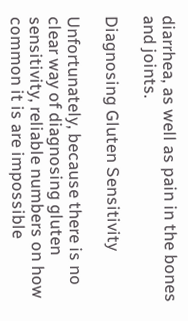diarrhea, as well as pain in the bones and joints.

Diagnosing Gluten Sensitivity

Unfortunately, because there is no clear way of diagnosing gluten sensitivity, reliable numbers on how common it is are impossible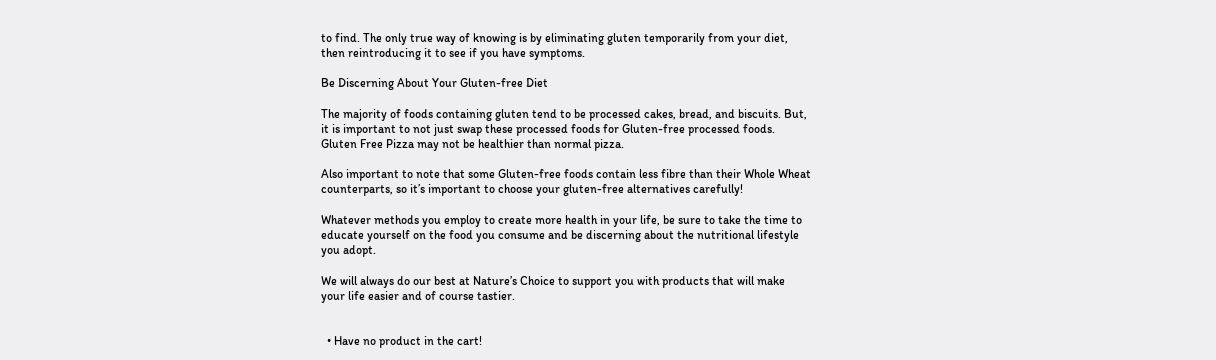to find. The only true way of knowing is by eliminating gluten temporarily from your diet, then reintroducing it to see if you have symptoms.

Be Discerning About Your Gluten-free Diet

The majority of foods containing gluten tend to be processed cakes, bread, and biscuits. But, it is important to not just swap these processed foods for Gluten-free processed foods. Gluten Free Pizza may not be healthier than normal pizza.

Also important to note that some Gluten-free foods contain less fibre than their Whole Wheat counterparts, so it’s important to choose your gluten-free alternatives carefully!

Whatever methods you employ to create more health in your life, be sure to take the time to educate yourself on the food you consume and be discerning about the nutritional lifestyle you adopt.

We will always do our best at Nature’s Choice to support you with products that will make your life easier and of course tastier.


  • Have no product in the cart!